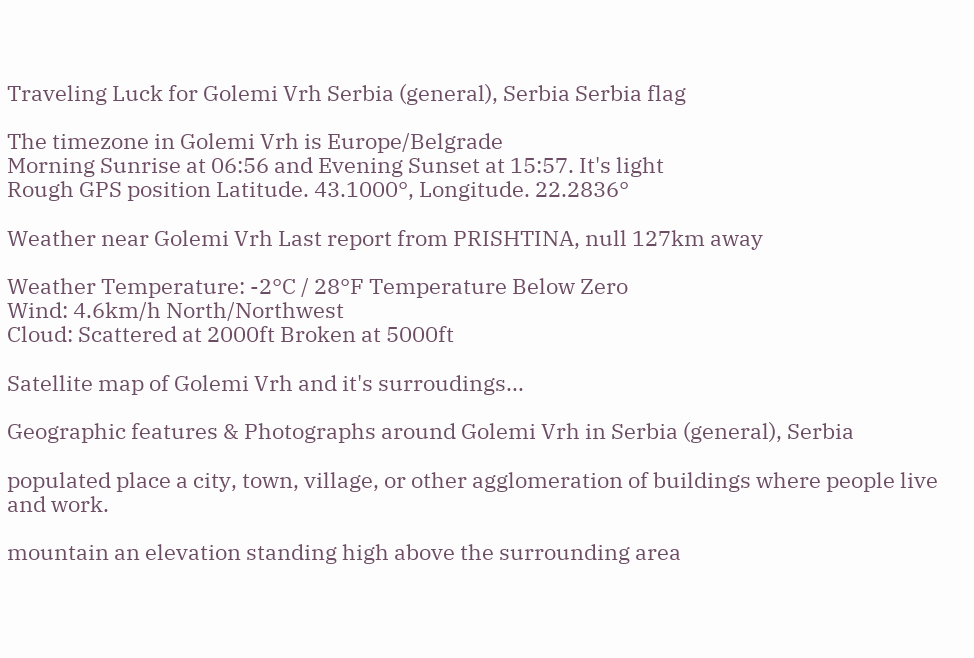Traveling Luck for Golemi Vrh Serbia (general), Serbia Serbia flag

The timezone in Golemi Vrh is Europe/Belgrade
Morning Sunrise at 06:56 and Evening Sunset at 15:57. It's light
Rough GPS position Latitude. 43.1000°, Longitude. 22.2836°

Weather near Golemi Vrh Last report from PRISHTINA, null 127km away

Weather Temperature: -2°C / 28°F Temperature Below Zero
Wind: 4.6km/h North/Northwest
Cloud: Scattered at 2000ft Broken at 5000ft

Satellite map of Golemi Vrh and it's surroudings...

Geographic features & Photographs around Golemi Vrh in Serbia (general), Serbia

populated place a city, town, village, or other agglomeration of buildings where people live and work.

mountain an elevation standing high above the surrounding area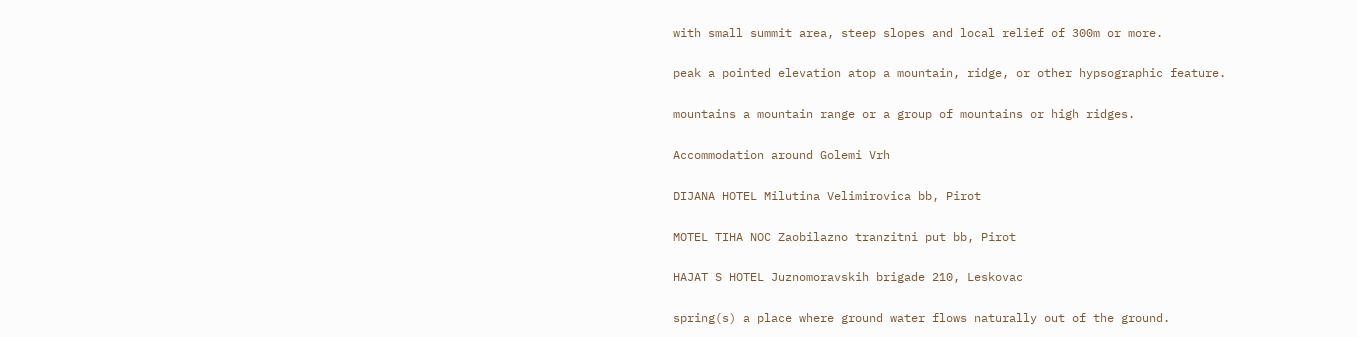with small summit area, steep slopes and local relief of 300m or more.

peak a pointed elevation atop a mountain, ridge, or other hypsographic feature.

mountains a mountain range or a group of mountains or high ridges.

Accommodation around Golemi Vrh

DIJANA HOTEL Milutina Velimirovica bb, Pirot

MOTEL TIHA NOC Zaobilazno tranzitni put bb, Pirot

HAJAT S HOTEL Juznomoravskih brigade 210, Leskovac

spring(s) a place where ground water flows naturally out of the ground.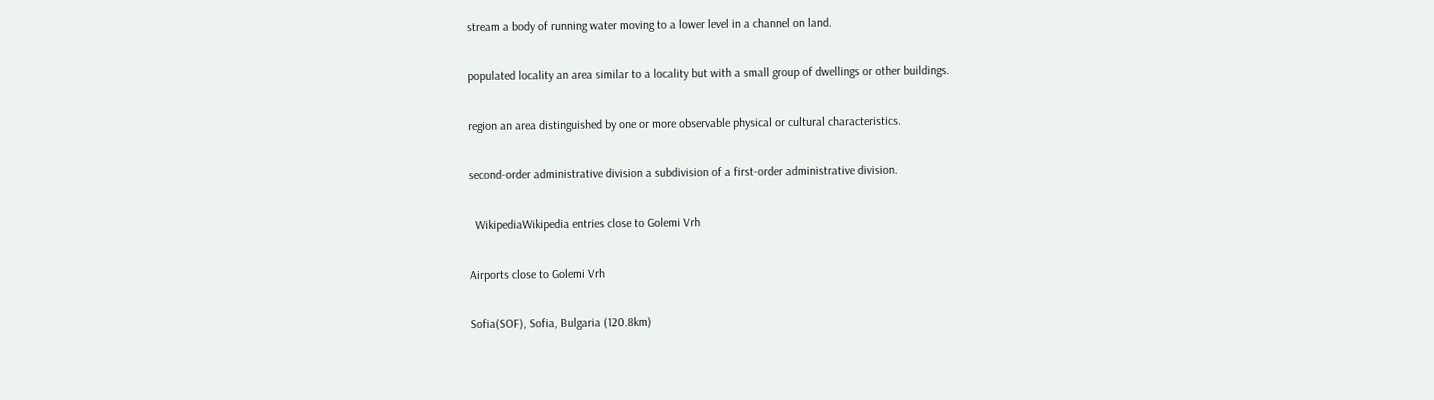stream a body of running water moving to a lower level in a channel on land.

populated locality an area similar to a locality but with a small group of dwellings or other buildings.

region an area distinguished by one or more observable physical or cultural characteristics.

second-order administrative division a subdivision of a first-order administrative division.

  WikipediaWikipedia entries close to Golemi Vrh

Airports close to Golemi Vrh

Sofia(SOF), Sofia, Bulgaria (120.8km)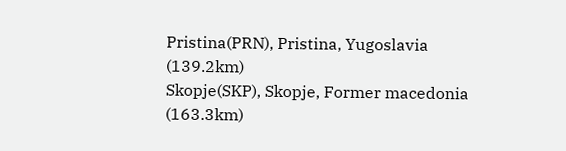Pristina(PRN), Pristina, Yugoslavia (139.2km)
Skopje(SKP), Skopje, Former macedonia (163.3km)